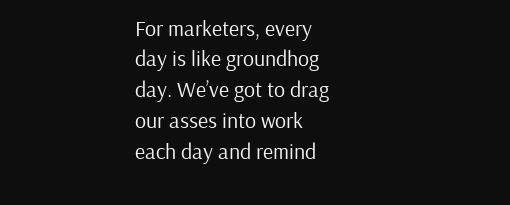For marketers, every day is like groundhog day. We’ve got to drag our asses into work each day and remind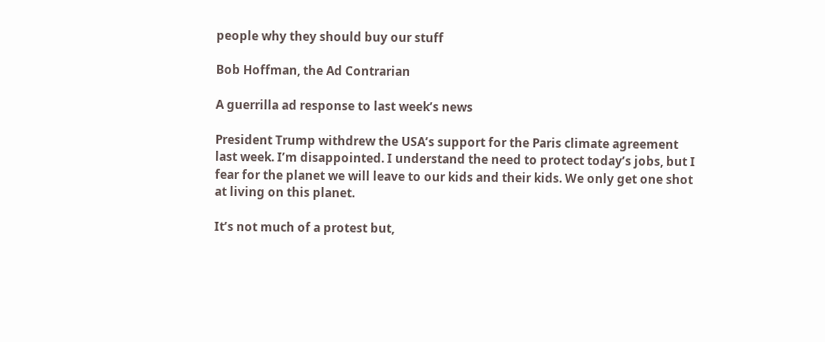people why they should buy our stuff

Bob Hoffman, the Ad Contrarian

A guerrilla ad response to last week’s news

President Trump withdrew the USA’s support for the Paris climate agreement last week. I’m disappointed. I understand the need to protect today’s jobs, but I fear for the planet we will leave to our kids and their kids. We only get one shot at living on this planet.

It’s not much of a protest but,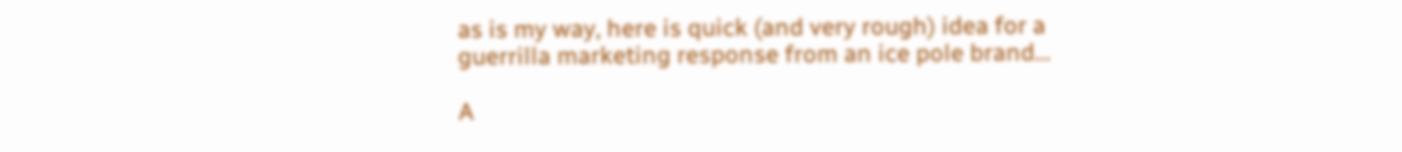as is my way, here is quick (and very rough) idea for a guerrilla marketing response from an ice pole brand…

A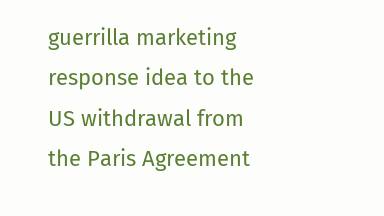guerrilla marketing response idea to the US withdrawal from the Paris Agreement